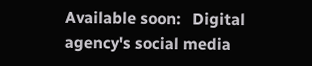Available soon:   Digital agency's social media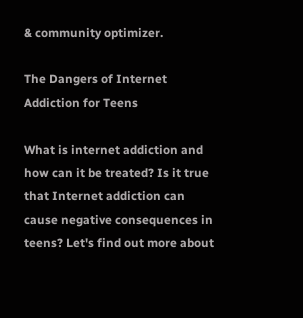& community optimizer.

The Dangers of Internet Addiction for Teens

What is internet addiction and how can it be treated? Is it true that Internet addiction can cause negative consequences in teens? Let's find out more about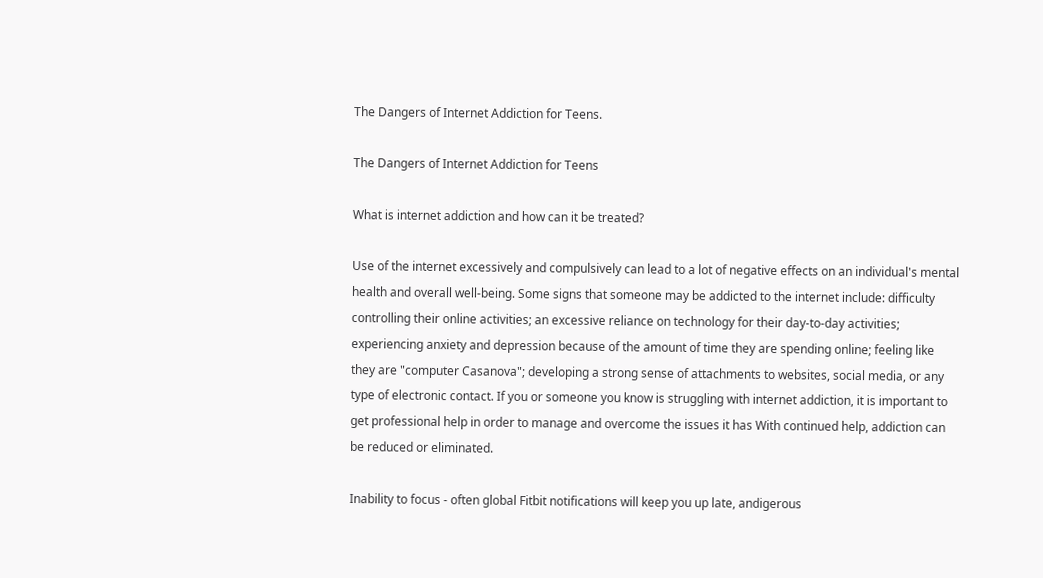The Dangers of Internet Addiction for Teens.

The Dangers of Internet Addiction for Teens

What is internet addiction and how can it be treated?

Use of the internet excessively and compulsively can lead to a lot of negative effects on an individual's mental health and overall well-being. Some signs that someone may be addicted to the internet include: difficulty controlling their online activities; an excessive reliance on technology for their day-to-day activities; experiencing anxiety and depression because of the amount of time they are spending online; feeling like they are "computer Casanova"; developing a strong sense of attachments to websites, social media, or any type of electronic contact. If you or someone you know is struggling with internet addiction, it is important to get professional help in order to manage and overcome the issues it has With continued help, addiction can be reduced or eliminated.

Inability to focus - often global Fitbit notifications will keep you up late, andigerous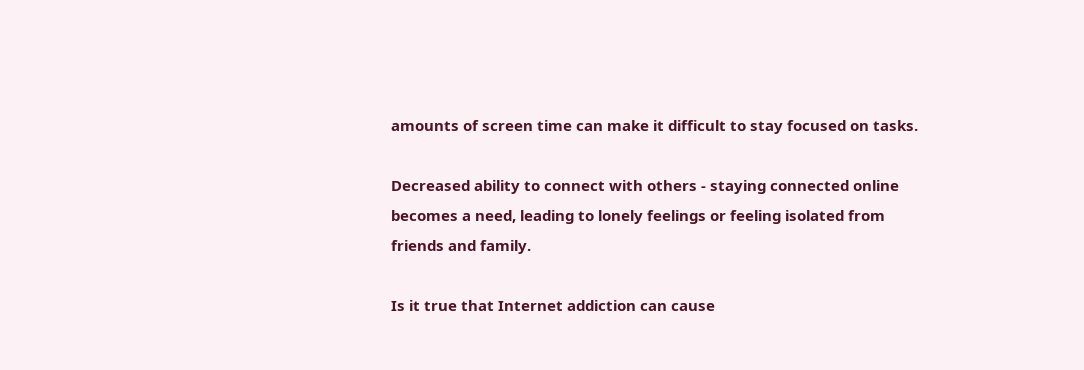amounts of screen time can make it difficult to stay focused on tasks.

Decreased ability to connect with others - staying connected online becomes a need, leading to lonely feelings or feeling isolated from friends and family.

Is it true that Internet addiction can cause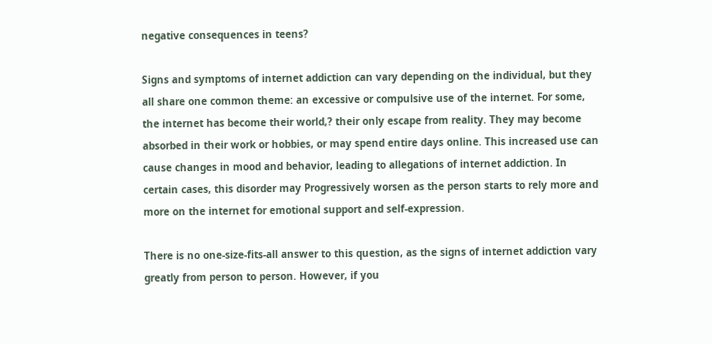negative consequences in teens?

Signs and symptoms of internet addiction can vary depending on the individual, but they all share one common theme: an excessive or compulsive use of the internet. For some, the internet has become their world,? their only escape from reality. They may become absorbed in their work or hobbies, or may spend entire days online. This increased use can cause changes in mood and behavior, leading to allegations of internet addiction. In certain cases, this disorder may Progressively worsen as the person starts to rely more and more on the internet for emotional support and self-expression.

There is no one-size-fits-all answer to this question, as the signs of internet addiction vary greatly from person to person. However, if you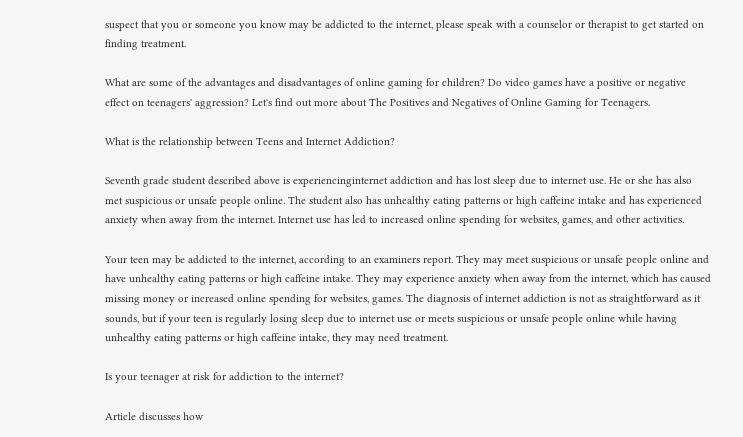suspect that you or someone you know may be addicted to the internet, please speak with a counselor or therapist to get started on finding treatment.

What are some of the advantages and disadvantages of online gaming for children? Do video games have a positive or negative effect on teenagers' aggression? Let's find out more about The Positives and Negatives of Online Gaming for Teenagers.

What is the relationship between Teens and Internet Addiction?

Seventh grade student described above is experiencinginternet addiction and has lost sleep due to internet use. He or she has also met suspicious or unsafe people online. The student also has unhealthy eating patterns or high caffeine intake and has experienced anxiety when away from the internet. Internet use has led to increased online spending for websites, games, and other activities.

Your teen may be addicted to the internet, according to an examiners report. They may meet suspicious or unsafe people online and have unhealthy eating patterns or high caffeine intake. They may experience anxiety when away from the internet, which has caused missing money or increased online spending for websites, games. The diagnosis of internet addiction is not as straightforward as it sounds, but if your teen is regularly losing sleep due to internet use or meets suspicious or unsafe people online while having unhealthy eating patterns or high caffeine intake, they may need treatment.

Is your teenager at risk for addiction to the internet?

Article discusses how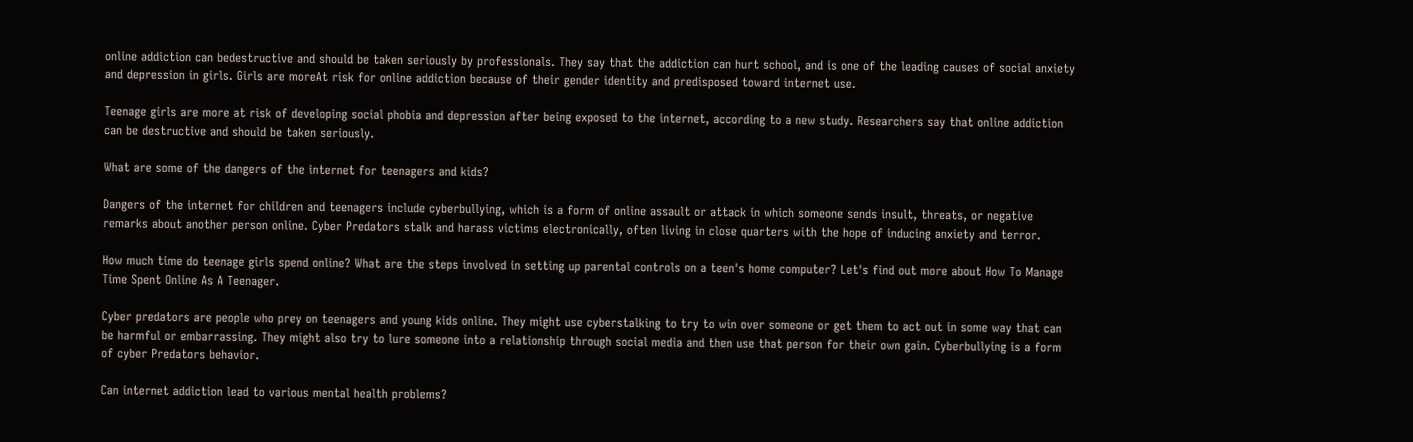online addiction can bedestructive and should be taken seriously by professionals. They say that the addiction can hurt school, and is one of the leading causes of social anxiety and depression in girls. Girls are moreAt risk for online addiction because of their gender identity and predisposed toward internet use.

Teenage girls are more at risk of developing social phobia and depression after being exposed to the internet, according to a new study. Researchers say that online addiction can be destructive and should be taken seriously.

What are some of the dangers of the internet for teenagers and kids?

Dangers of the internet for children and teenagers include cyberbullying, which is a form of online assault or attack in which someone sends insult, threats, or negative remarks about another person online. Cyber Predators stalk and harass victims electronically, often living in close quarters with the hope of inducing anxiety and terror.

How much time do teenage girls spend online? What are the steps involved in setting up parental controls on a teen's home computer? Let's find out more about How To Manage Time Spent Online As A Teenager.

Cyber predators are people who prey on teenagers and young kids online. They might use cyberstalking to try to win over someone or get them to act out in some way that can be harmful or embarrassing. They might also try to lure someone into a relationship through social media and then use that person for their own gain. Cyberbullying is a form of cyber Predators behavior.

Can internet addiction lead to various mental health problems?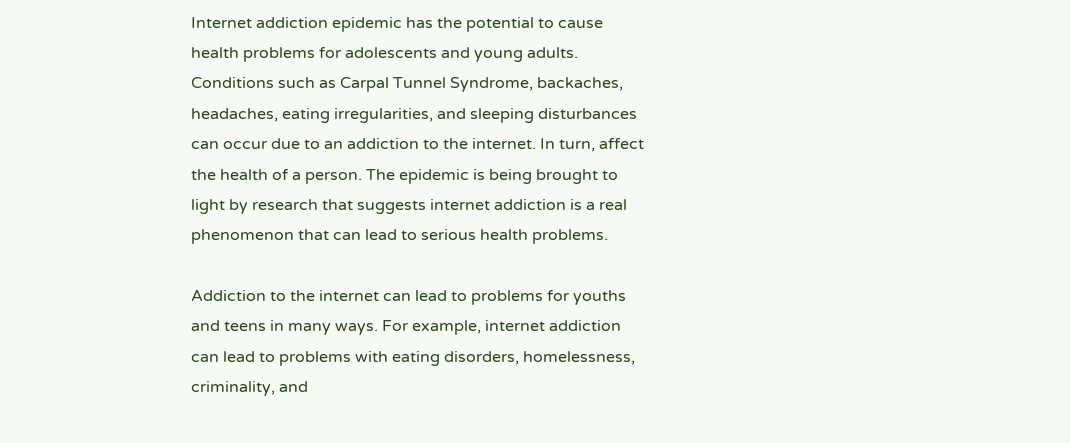Internet addiction epidemic has the potential to cause health problems for adolescents and young adults. Conditions such as Carpal Tunnel Syndrome, backaches, headaches, eating irregularities, and sleeping disturbances can occur due to an addiction to the internet. In turn, affect the health of a person. The epidemic is being brought to light by research that suggests internet addiction is a real phenomenon that can lead to serious health problems.

Addiction to the internet can lead to problems for youths and teens in many ways. For example, internet addiction can lead to problems with eating disorders, homelessness, criminality, and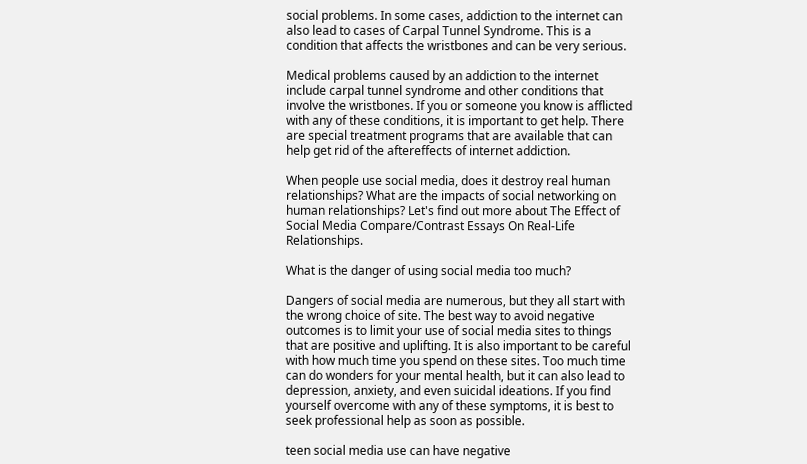social problems. In some cases, addiction to the internet can also lead to cases of Carpal Tunnel Syndrome. This is a condition that affects the wristbones and can be very serious.

Medical problems caused by an addiction to the internet include carpal tunnel syndrome and other conditions that involve the wristbones. If you or someone you know is afflicted with any of these conditions, it is important to get help. There are special treatment programs that are available that can help get rid of the aftereffects of internet addiction.

When people use social media, does it destroy real human relationships? What are the impacts of social networking on human relationships? Let's find out more about The Effect of Social Media Compare/Contrast Essays On Real-Life Relationships.

What is the danger of using social media too much?

Dangers of social media are numerous, but they all start with the wrong choice of site. The best way to avoid negative outcomes is to limit your use of social media sites to things that are positive and uplifting. It is also important to be careful with how much time you spend on these sites. Too much time can do wonders for your mental health, but it can also lead to depression, anxiety, and even suicidal ideations. If you find yourself overcome with any of these symptoms, it is best to seek professional help as soon as possible.

teen social media use can have negative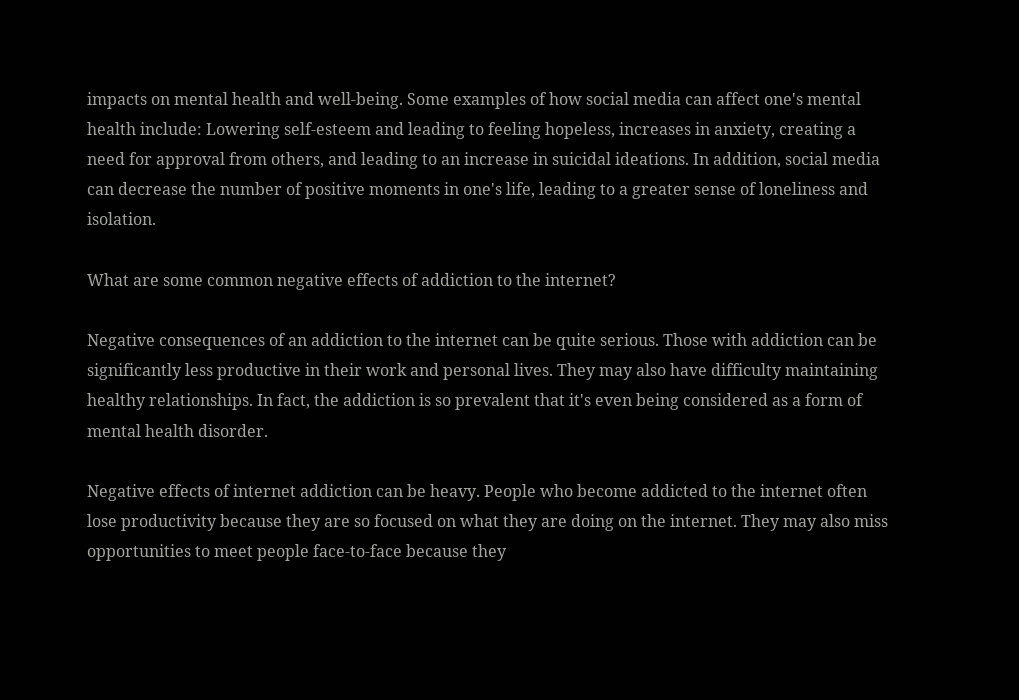impacts on mental health and well-being. Some examples of how social media can affect one's mental health include: Lowering self-esteem and leading to feeling hopeless, increases in anxiety, creating a need for approval from others, and leading to an increase in suicidal ideations. In addition, social media can decrease the number of positive moments in one's life, leading to a greater sense of loneliness and isolation.

What are some common negative effects of addiction to the internet?

Negative consequences of an addiction to the internet can be quite serious. Those with addiction can be significantly less productive in their work and personal lives. They may also have difficulty maintaining healthy relationships. In fact, the addiction is so prevalent that it's even being considered as a form of mental health disorder.

Negative effects of internet addiction can be heavy. People who become addicted to the internet often lose productivity because they are so focused on what they are doing on the internet. They may also miss opportunities to meet people face-to-face because they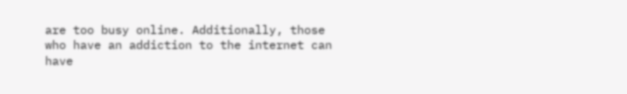are too busy online. Additionally, those who have an addiction to the internet can have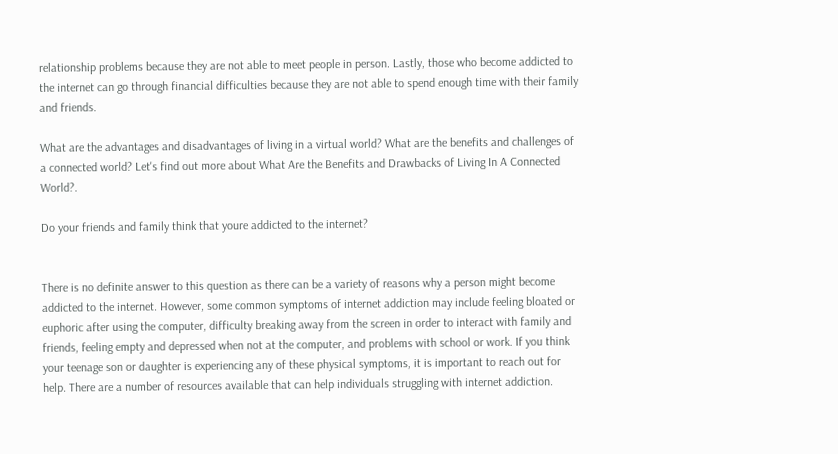relationship problems because they are not able to meet people in person. Lastly, those who become addicted to the internet can go through financial difficulties because they are not able to spend enough time with their family and friends.

What are the advantages and disadvantages of living in a virtual world? What are the benefits and challenges of a connected world? Let's find out more about What Are the Benefits and Drawbacks of Living In A Connected World?.

Do your friends and family think that youre addicted to the internet?


There is no definite answer to this question as there can be a variety of reasons why a person might become addicted to the internet. However, some common symptoms of internet addiction may include feeling bloated or euphoric after using the computer, difficulty breaking away from the screen in order to interact with family and friends, feeling empty and depressed when not at the computer, and problems with school or work. If you think your teenage son or daughter is experiencing any of these physical symptoms, it is important to reach out for help. There are a number of resources available that can help individuals struggling with internet addiction.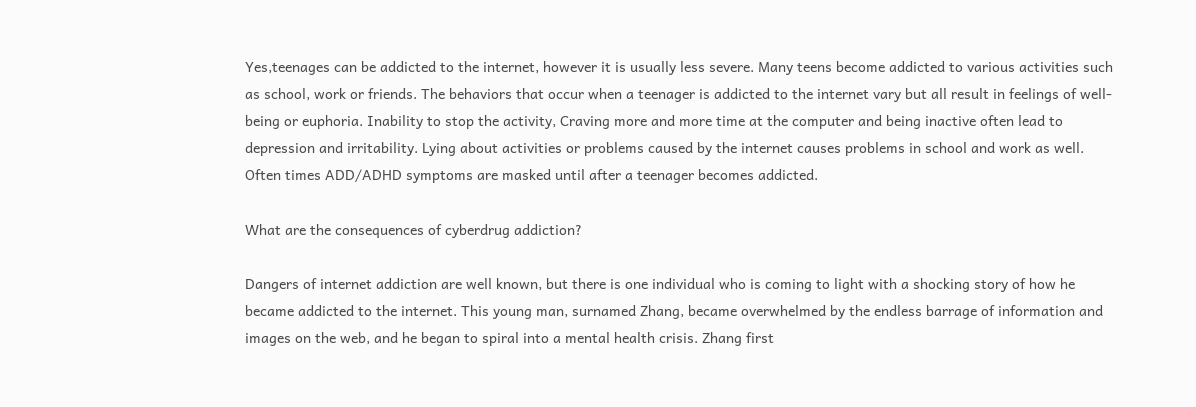Yes,teenages can be addicted to the internet, however it is usually less severe. Many teens become addicted to various activities such as school, work or friends. The behaviors that occur when a teenager is addicted to the internet vary but all result in feelings of well-being or euphoria. Inability to stop the activity, Craving more and more time at the computer and being inactive often lead to depression and irritability. Lying about activities or problems caused by the internet causes problems in school and work as well. Often times ADD/ADHD symptoms are masked until after a teenager becomes addicted.

What are the consequences of cyberdrug addiction?

Dangers of internet addiction are well known, but there is one individual who is coming to light with a shocking story of how he became addicted to the internet. This young man, surnamed Zhang, became overwhelmed by the endless barrage of information and images on the web, and he began to spiral into a mental health crisis. Zhang first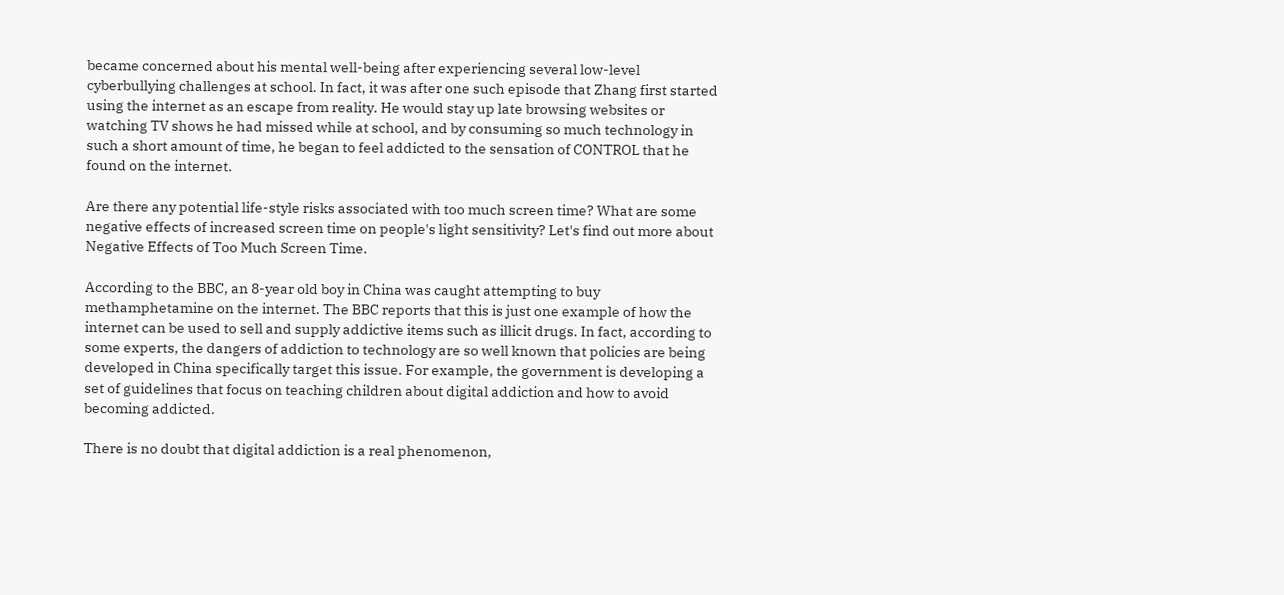became concerned about his mental well-being after experiencing several low-level cyberbullying challenges at school. In fact, it was after one such episode that Zhang first started using the internet as an escape from reality. He would stay up late browsing websites or watching TV shows he had missed while at school, and by consuming so much technology in such a short amount of time, he began to feel addicted to the sensation of CONTROL that he found on the internet.

Are there any potential life-style risks associated with too much screen time? What are some negative effects of increased screen time on people's light sensitivity? Let's find out more about Negative Effects of Too Much Screen Time.

According to the BBC, an 8-year old boy in China was caught attempting to buy methamphetamine on the internet. The BBC reports that this is just one example of how the internet can be used to sell and supply addictive items such as illicit drugs. In fact, according to some experts, the dangers of addiction to technology are so well known that policies are being developed in China specifically target this issue. For example, the government is developing a set of guidelines that focus on teaching children about digital addiction and how to avoid becoming addicted.

There is no doubt that digital addiction is a real phenomenon,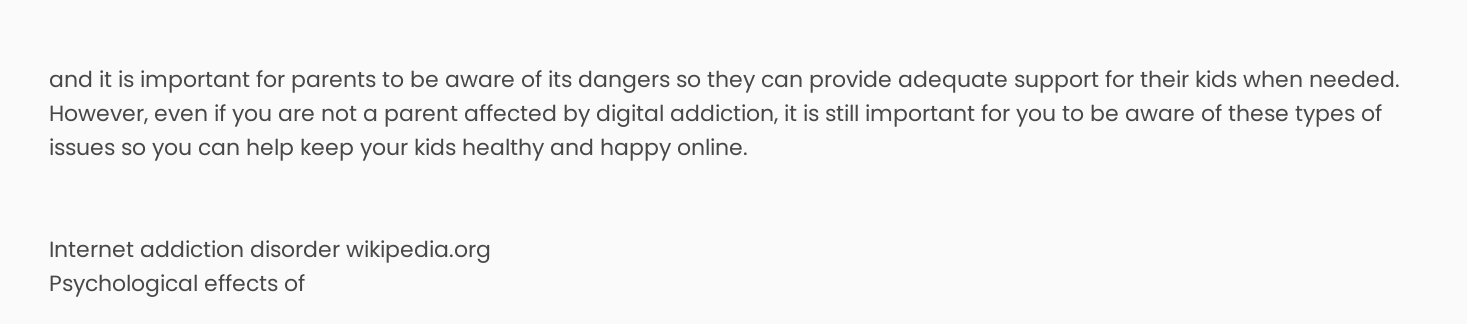and it is important for parents to be aware of its dangers so they can provide adequate support for their kids when needed. However, even if you are not a parent affected by digital addiction, it is still important for you to be aware of these types of issues so you can help keep your kids healthy and happy online.


Internet addiction disorder wikipedia.org
Psychological effects of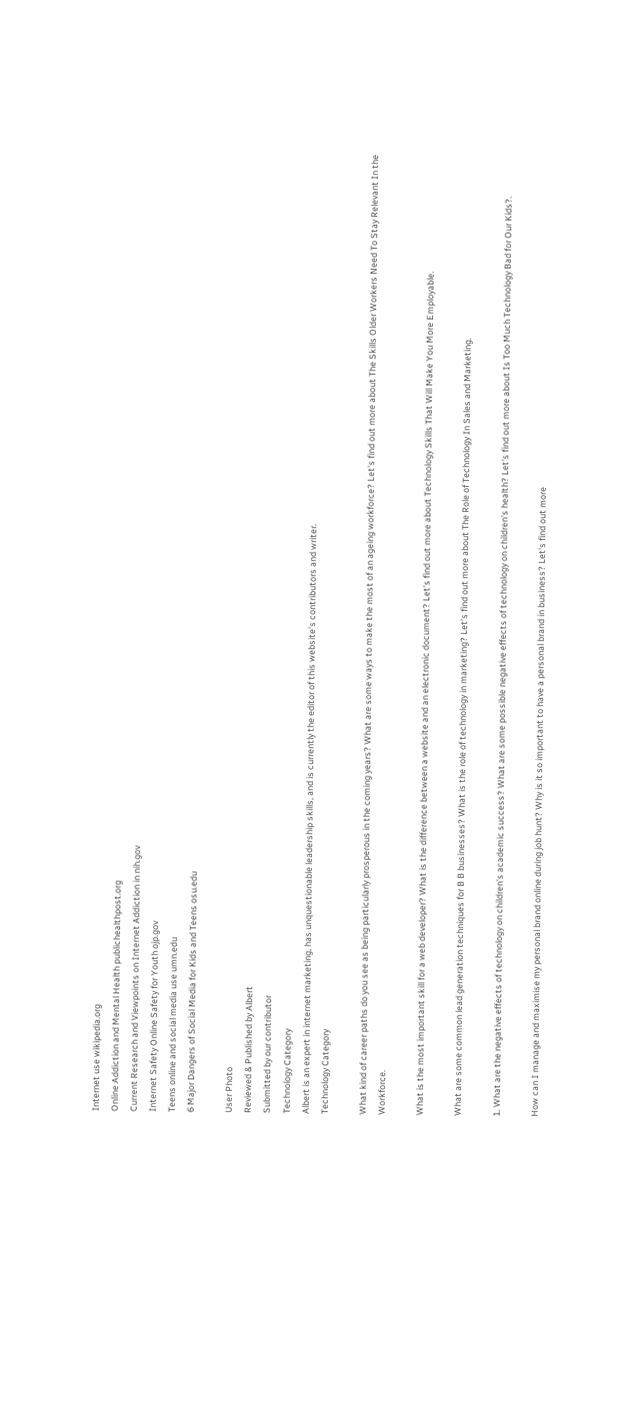Internet use wikipedia.org
Online Addiction and Mental Health publichealthpost.org
Current Research and Viewpoints on Internet Addiction in nih.gov
Internet Safety Online Safety for Youth ojp.gov
Teens online and social media use umn.edu
6 Major Dangers of Social Media for Kids and Teens osu.edu

User Photo
Reviewed & Published by Albert
Submitted by our contributor
Technology Category
Albert is an expert in internet marketing, has unquestionable leadership skills, and is currently the editor of this website's contributors and writer.
Technology Category

What kind of career paths do you see as being particularly prosperous in the coming years? What are some ways to make the most of an ageing workforce? Let's find out more about The Skills Older Workers Need To Stay Relevant In the Workforce.

What is the most important skill for a web developer? What is the difference between a website and an electronic document? Let's find out more about Technology Skills That Will Make You More Employable.

What are some common lead generation techniques for B B businesses? What is the role of technology in marketing? Let's find out more about The Role of Technology In Sales and Marketing.

1. What are the negative effects of technology on children's academic success? What are some possible negative effects of technology on children's health? Let's find out more about Is Too Much Technology Bad for Our Kids?.

How can I manage and maximise my personal brand online during job hunt? Why is it so important to have a personal brand in business? Let's find out more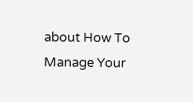about How To Manage Your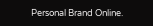Personal Brand Online.